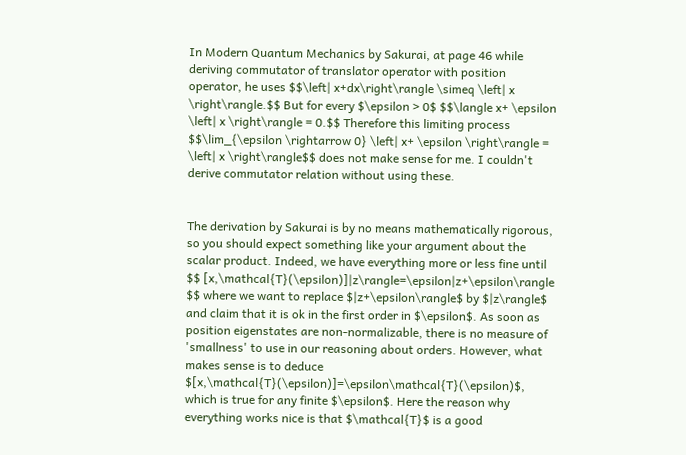In Modern Quantum Mechanics by Sakurai, at page 46 while deriving commutator of translator operator with position operator, he uses $$\left| x+dx\right\rangle \simeq \left| x \right\rangle.$$ But for every $\epsilon > 0$ $$\langle x+ \epsilon \left| x \right\rangle = 0.$$ Therefore this limiting process $$\lim_{\epsilon \rightarrow 0} \left| x+ \epsilon \right\rangle = \left| x \right\rangle$$ does not make sense for me. I couldn't derive commutator relation without using these.


The derivation by Sakurai is by no means mathematically rigorous, so you should expect something like your argument about the scalar product. Indeed, we have everything more or less fine until $$ [x,\mathcal{T}(\epsilon)]|z\rangle=\epsilon|z+\epsilon\rangle $$ where we want to replace $|z+\epsilon\rangle$ by $|z\rangle$ and claim that it is ok in the first order in $\epsilon$. As soon as position eigenstates are non-normalizable, there is no measure of 'smallness' to use in our reasoning about orders. However, what makes sense is to deduce $[x,\mathcal{T}(\epsilon)]=\epsilon\mathcal{T}(\epsilon)$, which is true for any finite $\epsilon$. Here the reason why everything works nice is that $\mathcal{T}$ is a good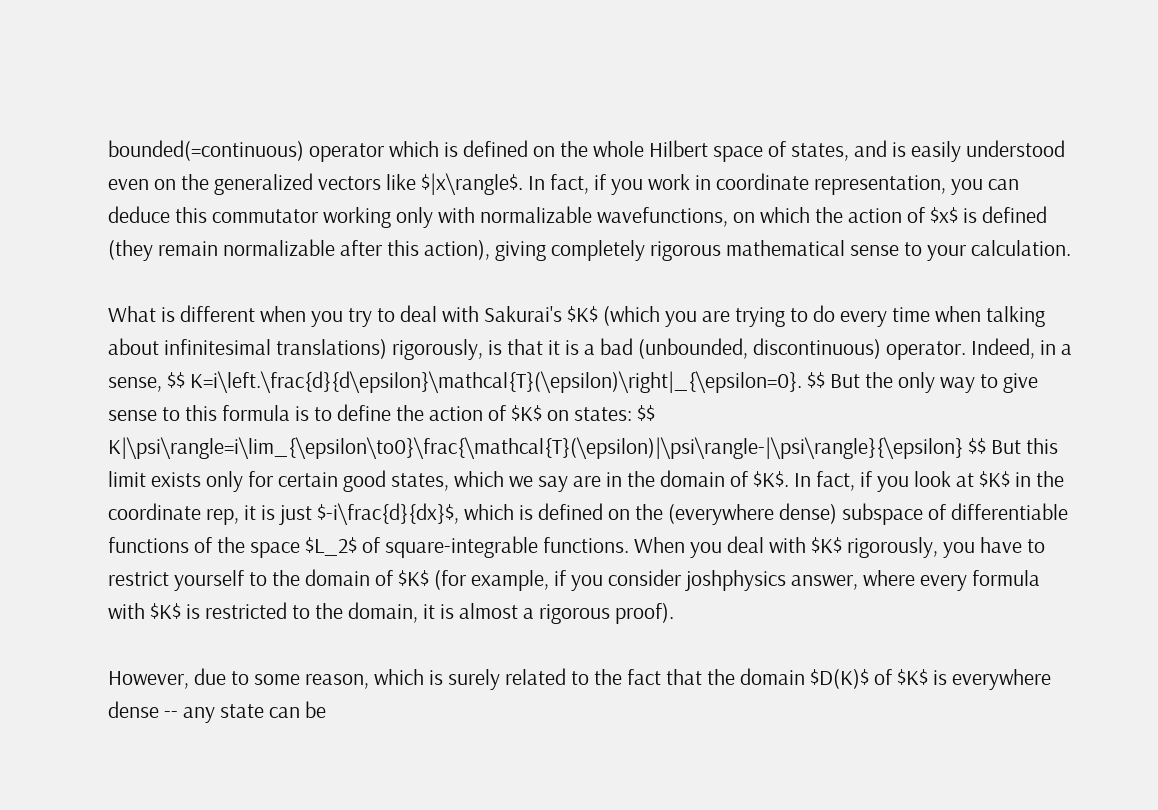bounded(=continuous) operator which is defined on the whole Hilbert space of states, and is easily understood even on the generalized vectors like $|x\rangle$. In fact, if you work in coordinate representation, you can deduce this commutator working only with normalizable wavefunctions, on which the action of $x$ is defined (they remain normalizable after this action), giving completely rigorous mathematical sense to your calculation.

What is different when you try to deal with Sakurai's $K$ (which you are trying to do every time when talking about infinitesimal translations) rigorously, is that it is a bad (unbounded, discontinuous) operator. Indeed, in a sense, $$ K=i\left.\frac{d}{d\epsilon}\mathcal{T}(\epsilon)\right|_{\epsilon=0}. $$ But the only way to give sense to this formula is to define the action of $K$ on states: $$ K|\psi\rangle=i\lim_{\epsilon\to0}\frac{\mathcal{T}(\epsilon)|\psi\rangle-|\psi\rangle}{\epsilon} $$ But this limit exists only for certain good states, which we say are in the domain of $K$. In fact, if you look at $K$ in the coordinate rep, it is just $-i\frac{d}{dx}$, which is defined on the (everywhere dense) subspace of differentiable functions of the space $L_2$ of square-integrable functions. When you deal with $K$ rigorously, you have to restrict yourself to the domain of $K$ (for example, if you consider joshphysics answer, where every formula with $K$ is restricted to the domain, it is almost a rigorous proof).

However, due to some reason, which is surely related to the fact that the domain $D(K)$ of $K$ is everywhere dense -- any state can be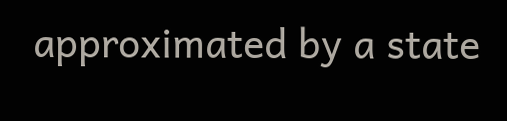approximated by a state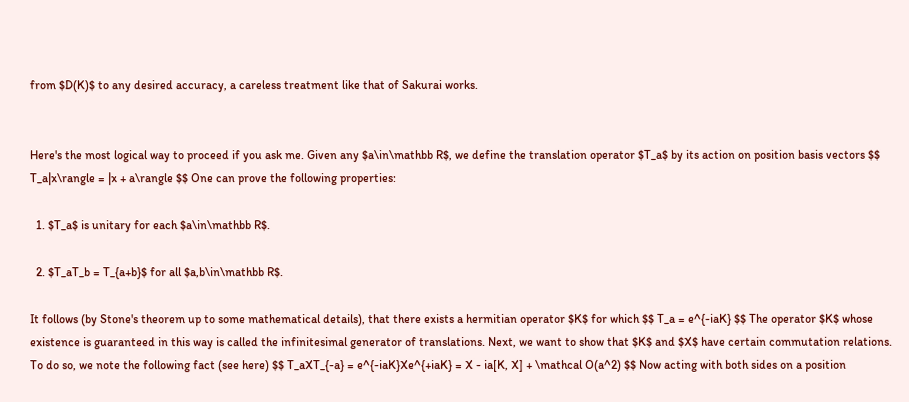from $D(K)$ to any desired accuracy, a careless treatment like that of Sakurai works.


Here's the most logical way to proceed if you ask me. Given any $a\in\mathbb R$, we define the translation operator $T_a$ by its action on position basis vectors $$ T_a|x\rangle = |x + a\rangle $$ One can prove the following properties:

  1. $T_a$ is unitary for each $a\in\mathbb R$.

  2. $T_aT_b = T_{a+b}$ for all $a,b\in\mathbb R$.

It follows (by Stone's theorem up to some mathematical details), that there exists a hermitian operator $K$ for which $$ T_a = e^{-iaK} $$ The operator $K$ whose existence is guaranteed in this way is called the infinitesimal generator of translations. Next, we want to show that $K$ and $X$ have certain commutation relations. To do so, we note the following fact (see here) $$ T_aXT_{-a} = e^{-iaK}Xe^{+iaK} = X - ia[K, X] + \mathcal O(a^2) $$ Now acting with both sides on a position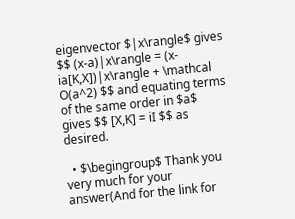eigenvector $|x\rangle$ gives $$ (x-a)|x\rangle = (x-ia[K,X])|x\rangle + \mathcal O(a^2) $$ and equating terms of the same order in $a$ gives $$ [X,K] = iI $$ as desired.

  • $\begingroup$ Thank you very much for your answer(And for the link for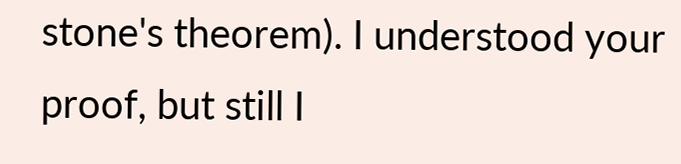stone's theorem). I understood your proof, but still I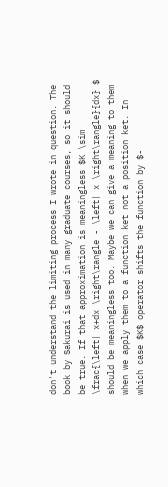don't understand the limiting process I wrote in question. The book by Sakurai is used in many graduate courses, so it should be true. If that approximation is meaningless $K \sim \frac{\left| x+dx \right\rangle - \left| x \right\rangle}{dx} $ should be meaningless too. Maybe we can give a meaning to them when we apply them to a function ket not a position ket. In which case $K$ operator shifts the function by $-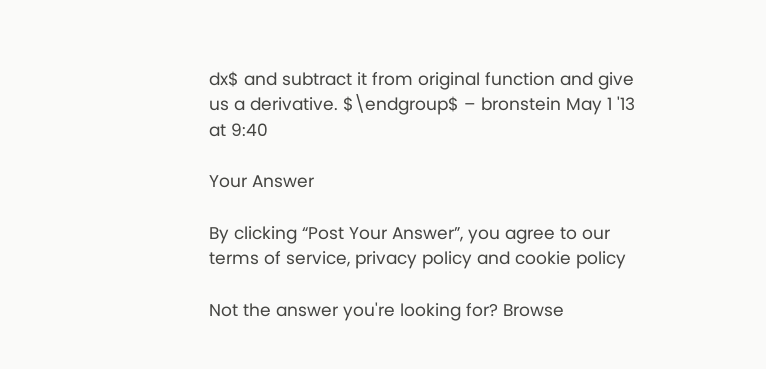dx$ and subtract it from original function and give us a derivative. $\endgroup$ – bronstein May 1 '13 at 9:40

Your Answer

By clicking “Post Your Answer”, you agree to our terms of service, privacy policy and cookie policy

Not the answer you're looking for? Browse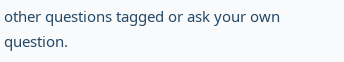other questions tagged or ask your own question.